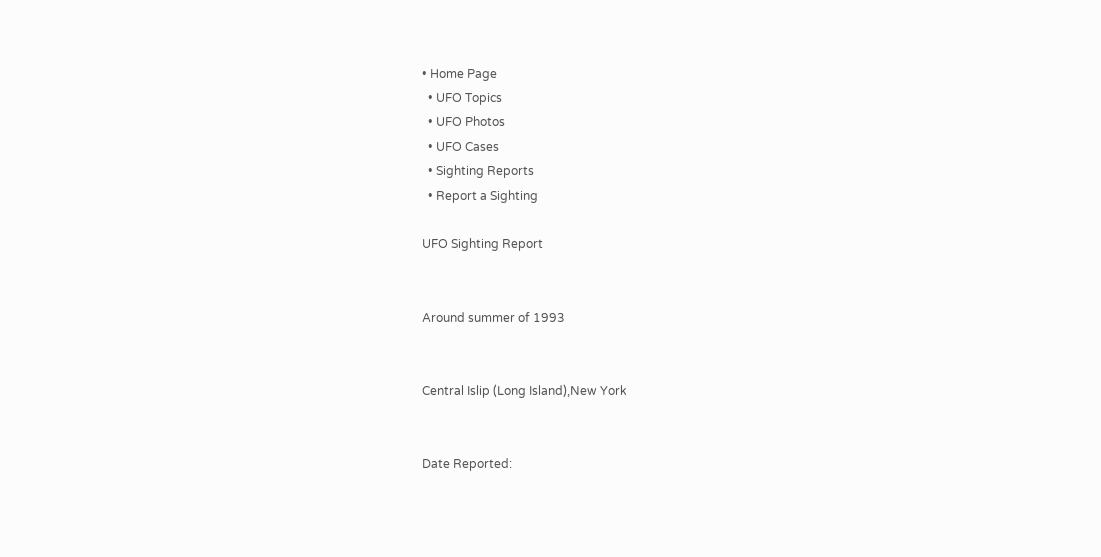• Home Page
  • UFO Topics
  • UFO Photos
  • UFO Cases
  • Sighting Reports
  • Report a Sighting

UFO Sighting Report


Around summer of 1993


Central Islip (Long Island),New York


Date Reported: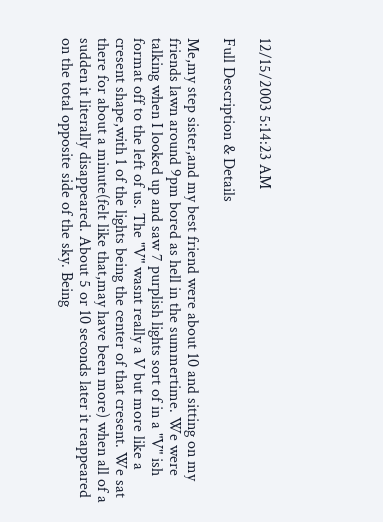12/15/2003 5:14:23 AM

Full Description & Details

Me,my step sister,and my best friend were about 10 and sitting on my friends lawn around 9pm bored as hell in the summertime. We were talking when I looked up and saw 7 purplish lights sort of in a "V" ish format off to the left of us. The "V" wasnt really a V but more like a cresent shape,with 1 of the lights being the center of that cresent. We sat there for about a minute(felt like that,may have been more) when all of a sudden it literally disappeared. About 5 or 10 seconds later it reappeared on the total opposite side of the sky. Being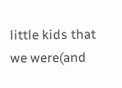little kids that we were(and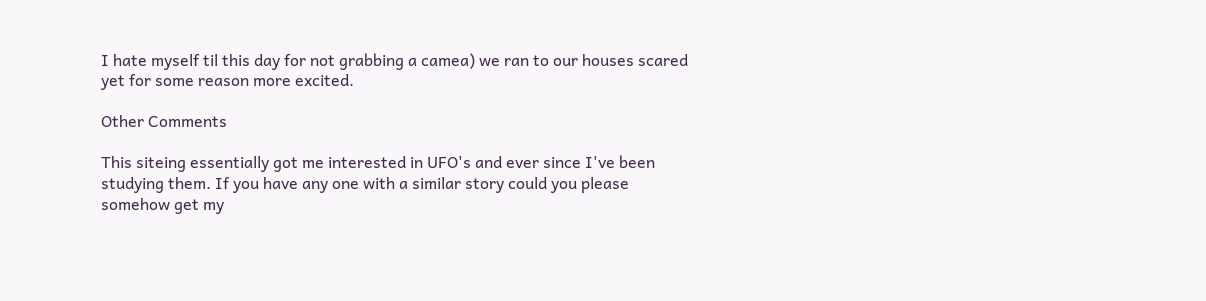I hate myself til this day for not grabbing a camea) we ran to our houses scared yet for some reason more excited.

Other Comments

This siteing essentially got me interested in UFO's and ever since I've been studying them. If you have any one with a similar story could you please somehow get my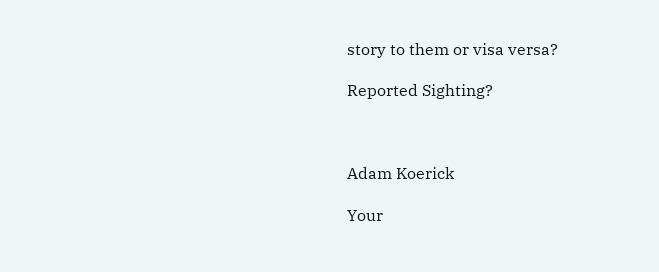story to them or visa versa?

Reported Sighting?



Adam Koerick

Your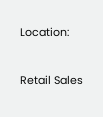Location:



Retail Sales